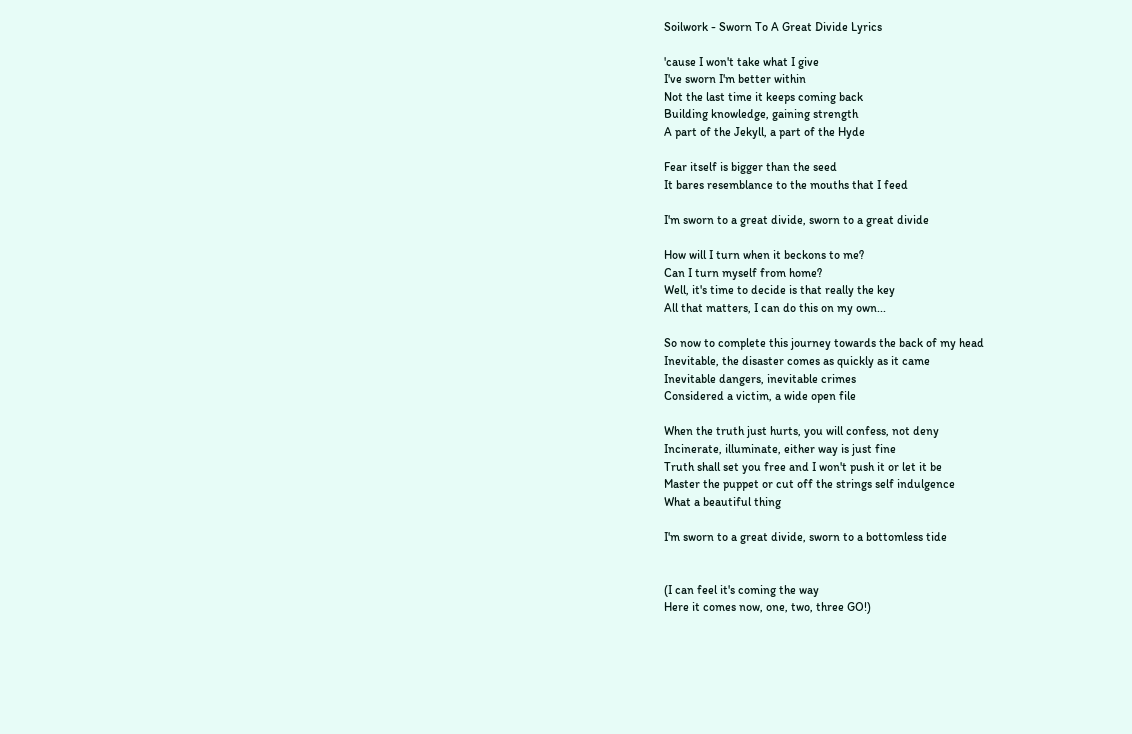Soilwork - Sworn To A Great Divide Lyrics

'cause I won't take what I give
I've sworn I'm better within
Not the last time it keeps coming back
Building knowledge, gaining strength
A part of the Jekyll, a part of the Hyde

Fear itself is bigger than the seed
It bares resemblance to the mouths that I feed

I'm sworn to a great divide, sworn to a great divide

How will I turn when it beckons to me?
Can I turn myself from home?
Well, it's time to decide is that really the key
All that matters, I can do this on my own...

So now to complete this journey towards the back of my head
Inevitable, the disaster comes as quickly as it came
Inevitable dangers, inevitable crimes
Considered a victim, a wide open file

When the truth just hurts, you will confess, not deny
Incinerate, illuminate, either way is just fine
Truth shall set you free and I won't push it or let it be
Master the puppet or cut off the strings self indulgence
What a beautiful thing

I'm sworn to a great divide, sworn to a bottomless tide


(I can feel it's coming the way
Here it comes now, one, two, three GO!)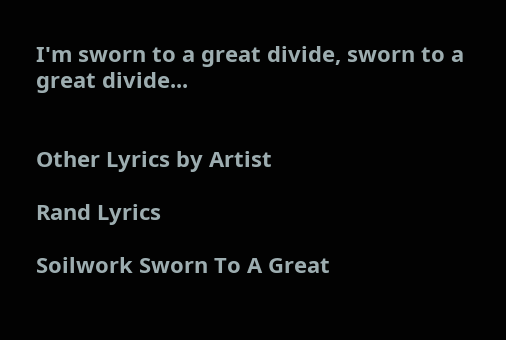I'm sworn to a great divide, sworn to a great divide...


Other Lyrics by Artist

Rand Lyrics

Soilwork Sworn To A Great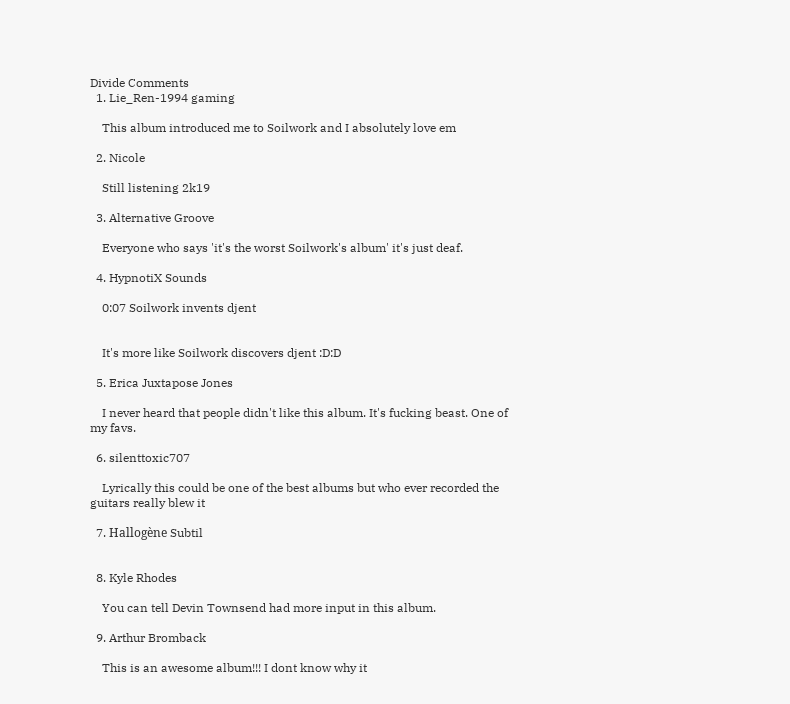Divide Comments
  1. Lie_Ren-1994 gaming

    This album introduced me to Soilwork and I absolutely love em

  2. Nicole

    Still listening 2k19

  3. Alternative Groove

    Everyone who says 'it's the worst Soilwork's album' it's just deaf.

  4. HypnotiX Sounds

    0:07 Soilwork invents djent


    It's more like Soilwork discovers djent :D:D

  5. Erica Juxtapose Jones

    I never heard that people didn't like this album. It's fucking beast. One of my favs.

  6. silenttoxic707

    Lyrically this could be one of the best albums but who ever recorded the guitars really blew it

  7. Hallogène Subtil


  8. Kyle Rhodes

    You can tell Devin Townsend had more input in this album.

  9. Arthur Bromback

    This is an awesome album!!! I dont know why it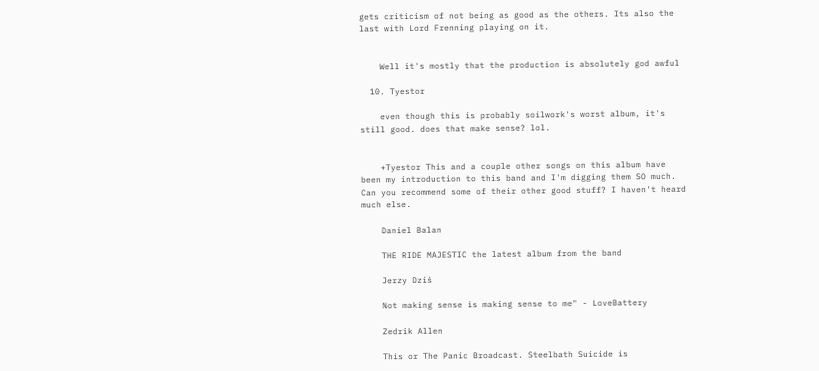gets criticism of not being as good as the others. Its also the last with Lord Frenning playing on it.


    Well it's mostly that the production is absolutely god awful

  10. Tyestor

    even though this is probably soilwork's worst album, it's still good. does that make sense? lol.


    +Tyestor This and a couple other songs on this album have been my introduction to this band and I'm digging them SO much. Can you recommend some of their other good stuff? I haven't heard much else.

    Daniel Balan

    THE RIDE MAJESTIC the latest album from the band

    Jerzy Dziś

    Not making sense is making sense to me" - LoveBattery

    Zedrik Allen

    This or The Panic Broadcast. Steelbath Suicide is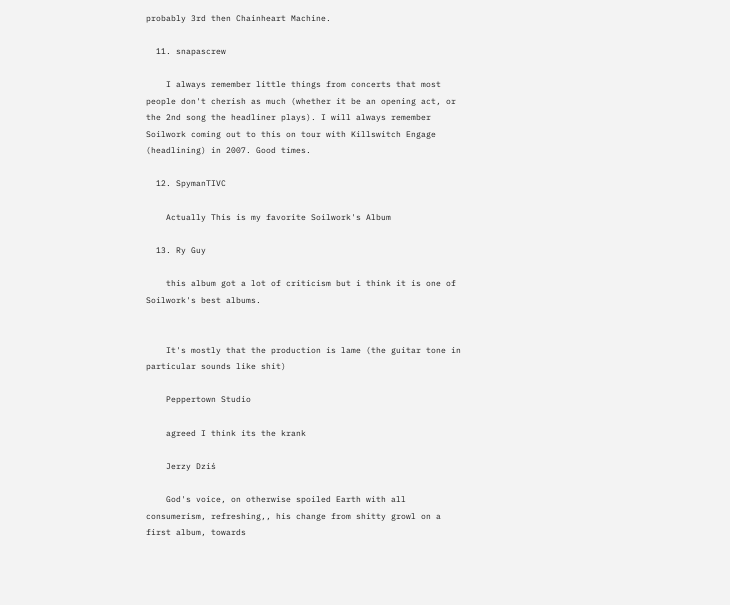probably 3rd then Chainheart Machine.

  11. snapascrew

    I always remember little things from concerts that most people don't cherish as much (whether it be an opening act, or the 2nd song the headliner plays). I will always remember Soilwork coming out to this on tour with Killswitch Engage (headlining) in 2007. Good times.

  12. SpymanTIVC

    Actually This is my favorite Soilwork's Album

  13. Ry Guy

    this album got a lot of criticism but i think it is one of Soilwork's best albums.


    It's mostly that the production is lame (the guitar tone in particular sounds like shit)

    Peppertown Studio

    agreed I think its the krank

    Jerzy Dziś

    God's voice, on otherwise spoiled Earth with all consumerism, refreshing,, his change from shitty growl on a first album, towards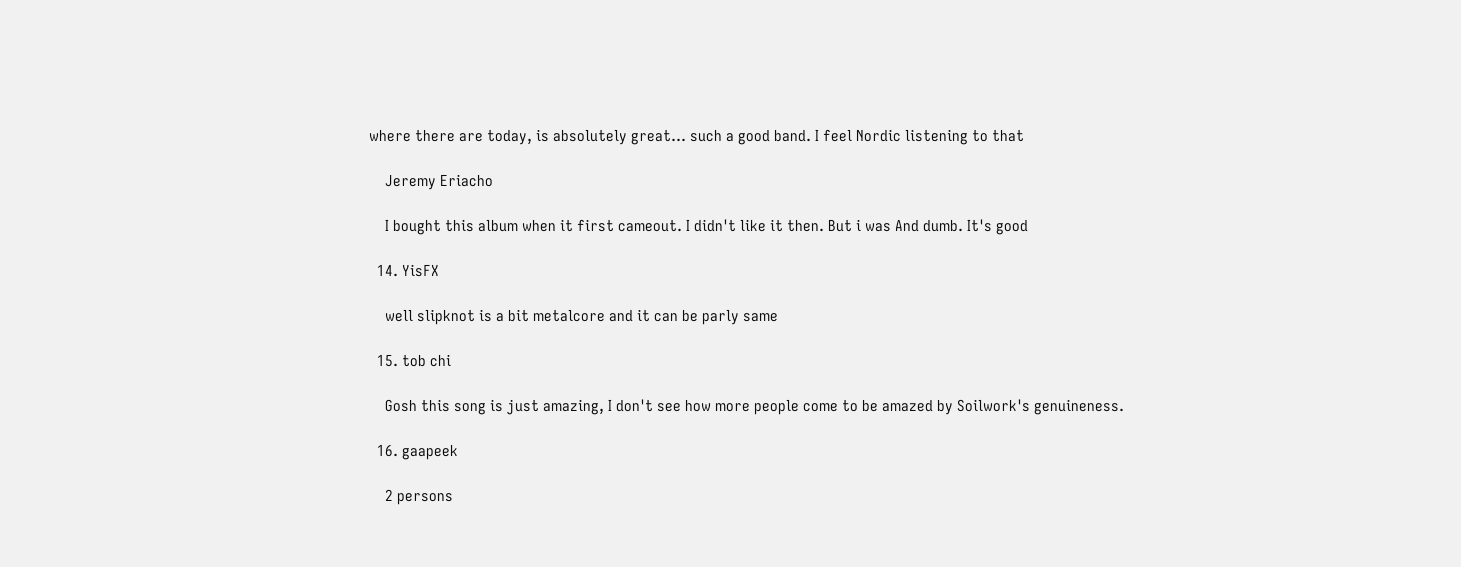where there are today, is absolutely great... such a good band. I feel Nordic listening to that

    Jeremy Eriacho

    I bought this album when it first cameout. I didn't like it then. But i was And dumb. It's good

  14. YisFX

    well slipknot is a bit metalcore and it can be parly same

  15. tob chi

    Gosh this song is just amazing, I don't see how more people come to be amazed by Soilwork's genuineness.

  16. gaapeek

    2 persons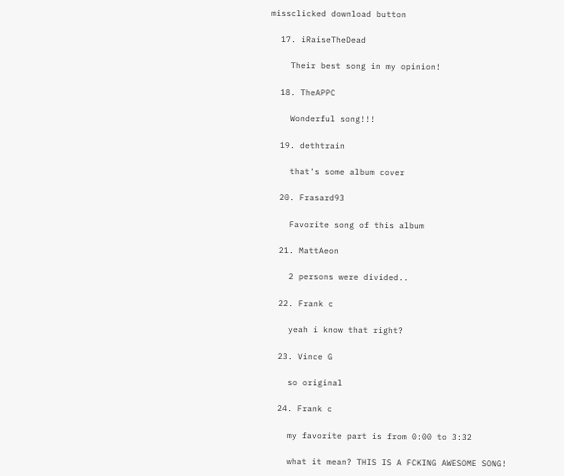missclicked download button

  17. iRaiseTheDead

    Their best song in my opinion!

  18. TheAPPC

    Wonderful song!!!

  19. dethtrain

    that's some album cover

  20. Frasard93

    Favorite song of this album

  21. MattAeon

    2 persons were divided..

  22. Frank c

    yeah i know that right?

  23. Vince G

    so original

  24. Frank c

    my favorite part is from 0:00 to 3:32

    what it mean? THIS IS A FCKING AWESOME SONG!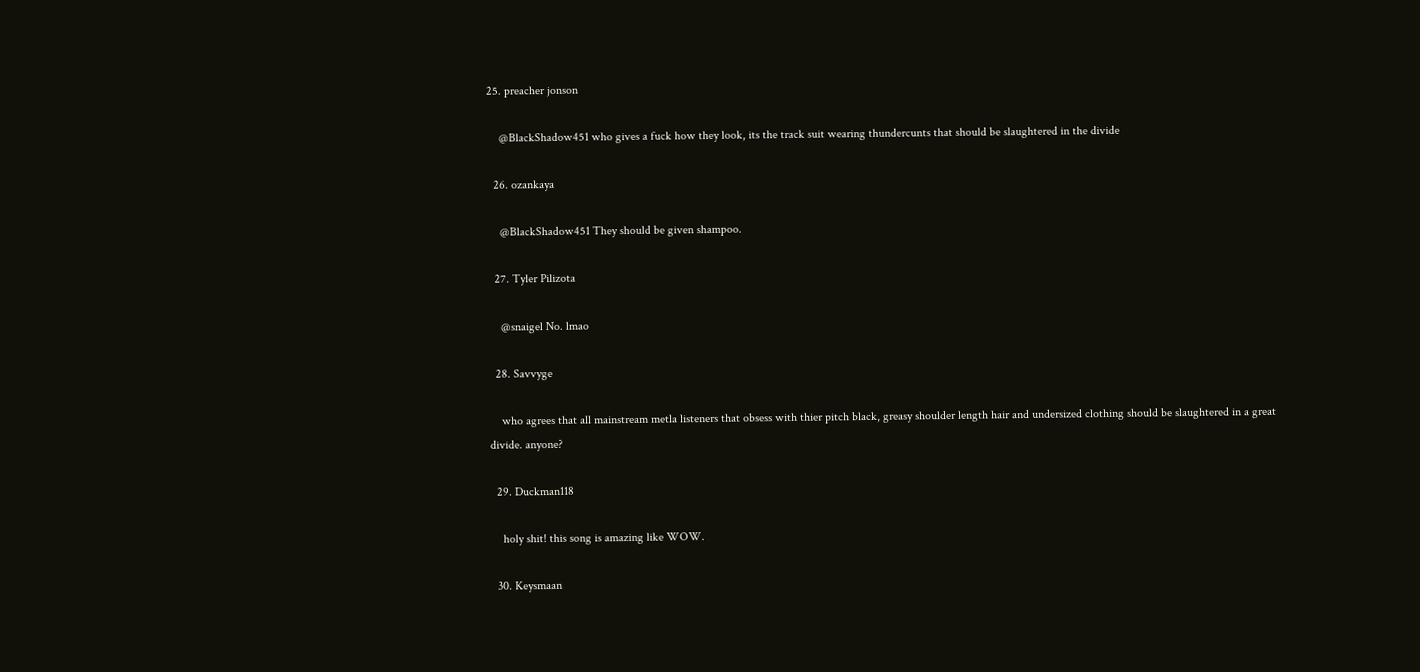25. preacher jonson

    @BlackShadow451 who gives a fuck how they look, its the track suit wearing thundercunts that should be slaughtered in the divide

  26. ozankaya

    @BlackShadow451 They should be given shampoo.

  27. Tyler Pilizota

    @snaigel No. lmao

  28. Savvyge

    who agrees that all mainstream metla listeners that obsess with thier pitch black, greasy shoulder length hair and undersized clothing should be slaughtered in a great divide. anyone?

  29. Duckman118

    holy shit! this song is amazing like WOW.

  30. Keysmaan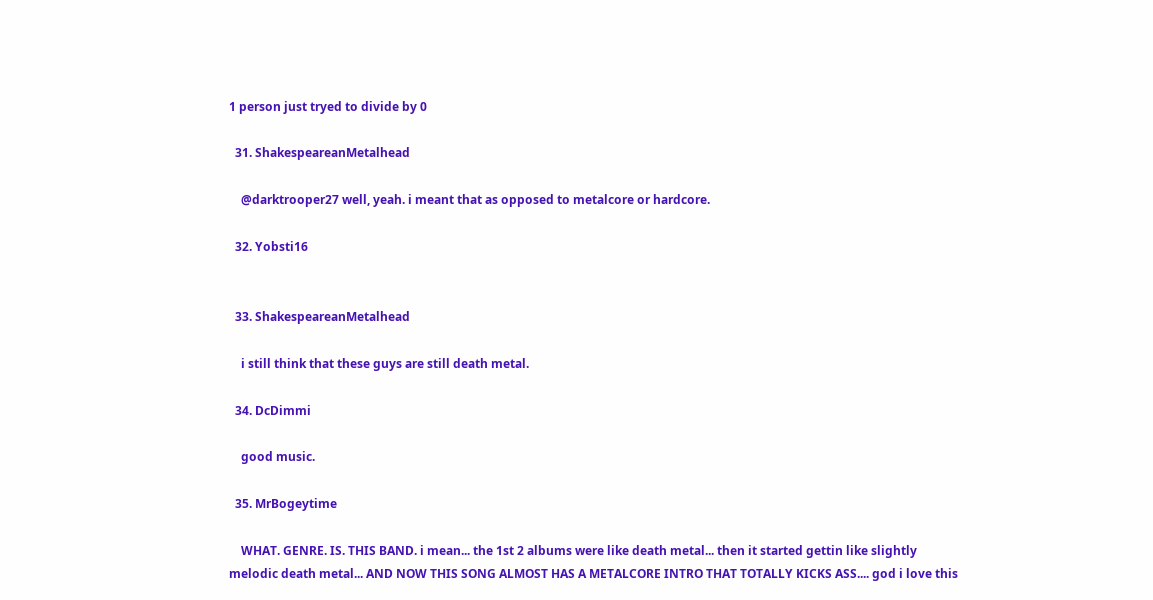1 person just tryed to divide by 0

  31. ShakespeareanMetalhead

    @darktrooper27 well, yeah. i meant that as opposed to metalcore or hardcore.

  32. Yobsti16


  33. ShakespeareanMetalhead

    i still think that these guys are still death metal.

  34. DcDimmi

    good music.

  35. MrBogeytime

    WHAT. GENRE. IS. THIS BAND. i mean... the 1st 2 albums were like death metal... then it started gettin like slightly melodic death metal... AND NOW THIS SONG ALMOST HAS A METALCORE INTRO THAT TOTALLY KICKS ASS.... god i love this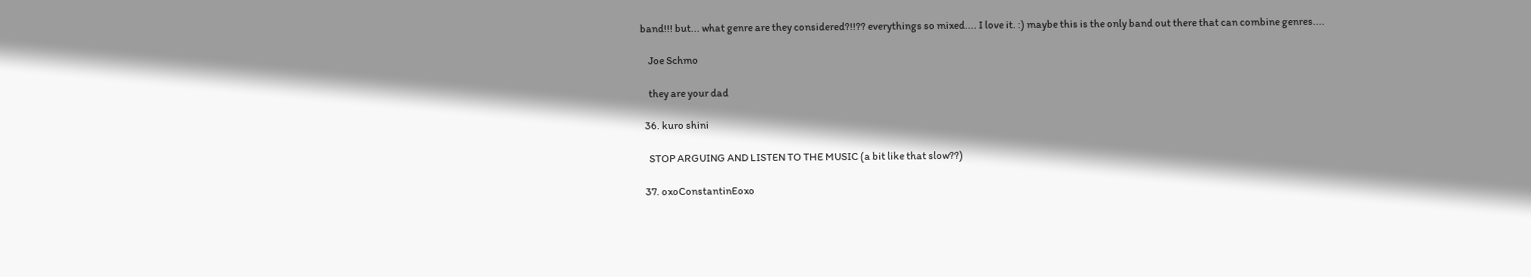band!!! but... what genre are they considered?!!?? everythings so mixed.... I love it. :) maybe this is the only band out there that can combine genres....

    Joe Schmo

    they are your dad

  36. kuro shini

    STOP ARGUING AND LISTEN TO THE MUSIC (a bit like that slow??)

  37. oxoConstantinEoxo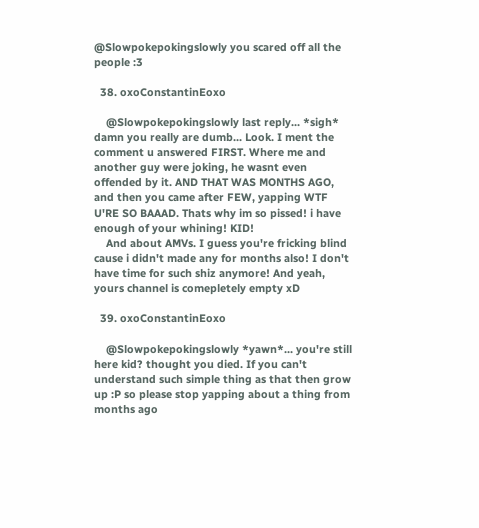@Slowpokepokingslowly you scared off all the people :3

  38. oxoConstantinEoxo

    @Slowpokepokingslowly last reply... *sigh* damn you really are dumb... Look. I ment the comment u answered FIRST. Where me and another guy were joking, he wasnt even offended by it. AND THAT WAS MONTHS AGO, and then you came after FEW, yapping WTF U'RE SO BAAAD. Thats why im so pissed! i have enough of your whining! KID!
    And about AMVs. I guess you're fricking blind cause i didn't made any for months also! I don't have time for such shiz anymore! And yeah, yours channel is comepletely empty xD

  39. oxoConstantinEoxo

    @Slowpokepokingslowly *yawn*... you're still here kid? thought you died. If you can't understand such simple thing as that then grow up :P so please stop yapping about a thing from months ago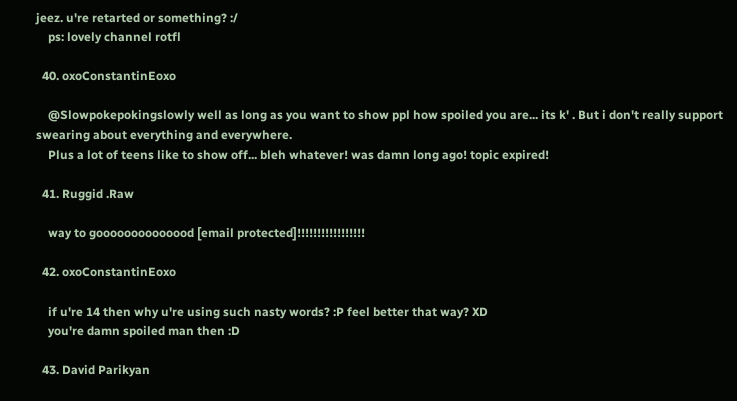jeez. u're retarted or something? :/
    ps: lovely channel rotfl

  40. oxoConstantinEoxo

    @Slowpokepokingslowly well as long as you want to show ppl how spoiled you are... its k' . But i don't really support swearing about everything and everywhere.
    Plus a lot of teens like to show off... bleh whatever! was damn long ago! topic expired!

  41. Ruggid .Raw

    way to goooooooooooood [email protected]!!!!!!!!!!!!!!!!!

  42. oxoConstantinEoxo

    if u're 14 then why u're using such nasty words? :P feel better that way? XD
    you're damn spoiled man then :D

  43. David Parikyan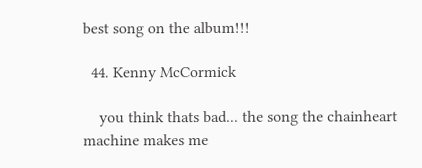best song on the album!!!

  44. Kenny McCormick

    you think thats bad... the song the chainheart machine makes me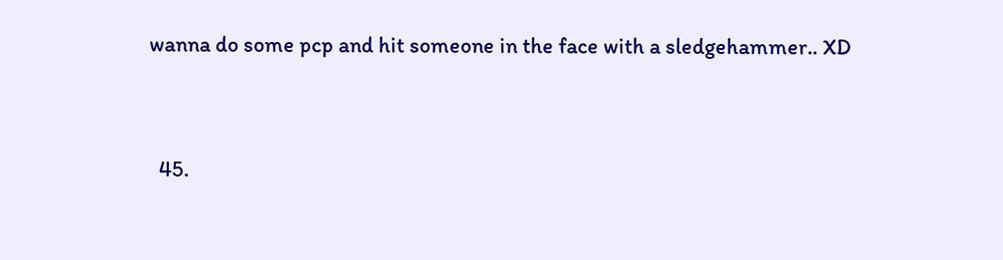wanna do some pcp and hit someone in the face with a sledgehammer.. XD


  45.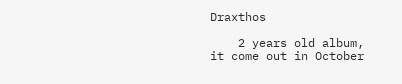Draxthos

    2 years old album, it come out in October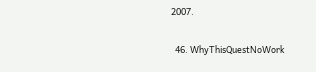2007.

  46. WhyThisQuestNoWork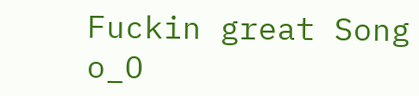Fuckin great Song o_O